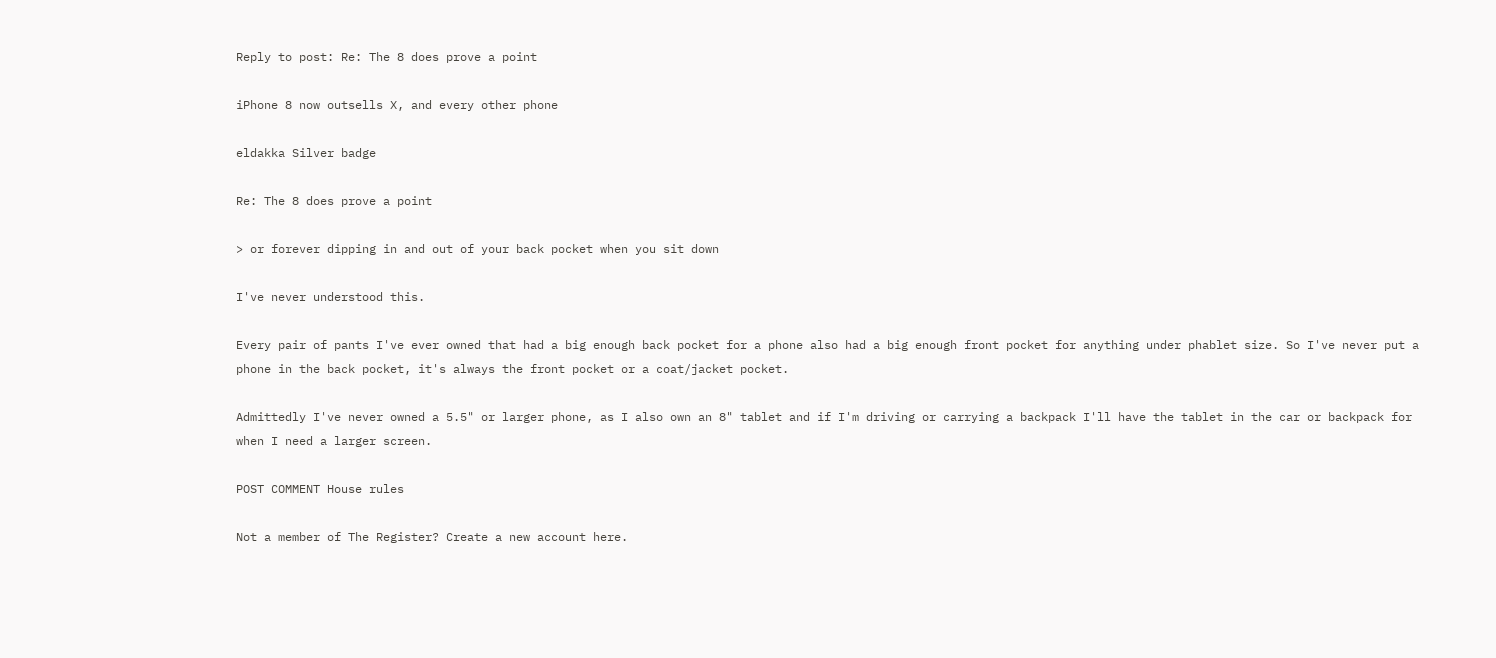Reply to post: Re: The 8 does prove a point

iPhone 8 now outsells X, and every other phone

eldakka Silver badge

Re: The 8 does prove a point

> or forever dipping in and out of your back pocket when you sit down

I've never understood this.

Every pair of pants I've ever owned that had a big enough back pocket for a phone also had a big enough front pocket for anything under phablet size. So I've never put a phone in the back pocket, it's always the front pocket or a coat/jacket pocket.

Admittedly I've never owned a 5.5" or larger phone, as I also own an 8" tablet and if I'm driving or carrying a backpack I'll have the tablet in the car or backpack for when I need a larger screen.

POST COMMENT House rules

Not a member of The Register? Create a new account here.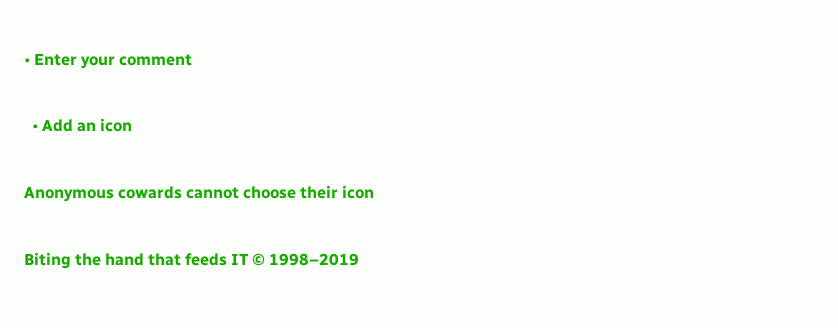• Enter your comment

  • Add an icon

Anonymous cowards cannot choose their icon

Biting the hand that feeds IT © 1998–2019